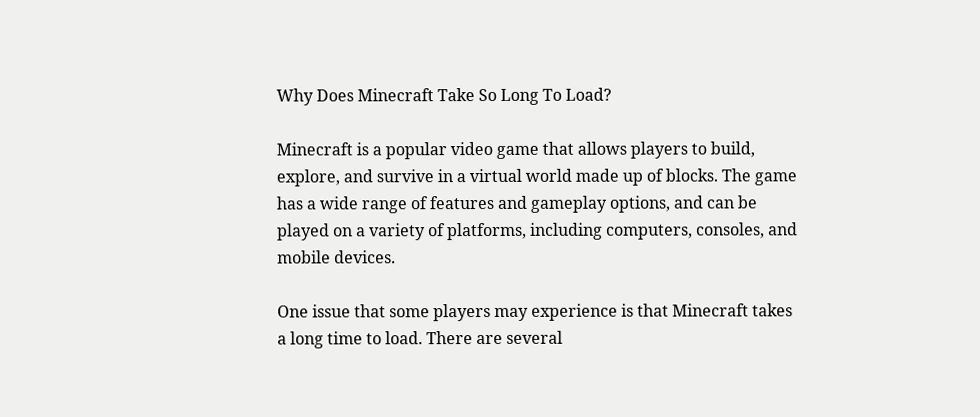Why Does Minecraft Take So Long To Load?

Minecraft is a popular video game that allows players to build, explore, and survive in a virtual world made up of blocks. The game has a wide range of features and gameplay options, and can be played on a variety of platforms, including computers, consoles, and mobile devices.

One issue that some players may experience is that Minecraft takes a long time to load. There are several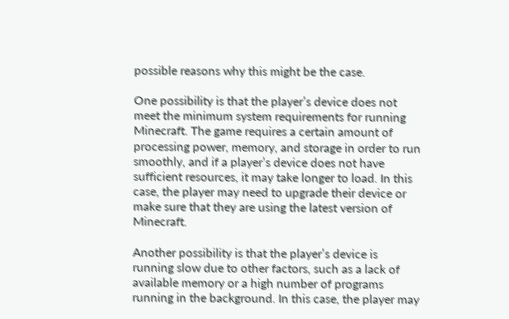possible reasons why this might be the case.

One possibility is that the player’s device does not meet the minimum system requirements for running Minecraft. The game requires a certain amount of processing power, memory, and storage in order to run smoothly, and if a player’s device does not have sufficient resources, it may take longer to load. In this case, the player may need to upgrade their device or make sure that they are using the latest version of Minecraft.

Another possibility is that the player’s device is running slow due to other factors, such as a lack of available memory or a high number of programs running in the background. In this case, the player may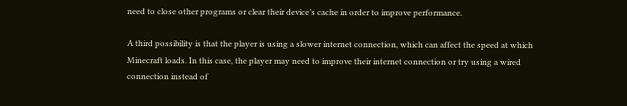need to close other programs or clear their device’s cache in order to improve performance.

A third possibility is that the player is using a slower internet connection, which can affect the speed at which Minecraft loads. In this case, the player may need to improve their internet connection or try using a wired connection instead of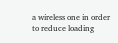a wireless one in order to reduce loading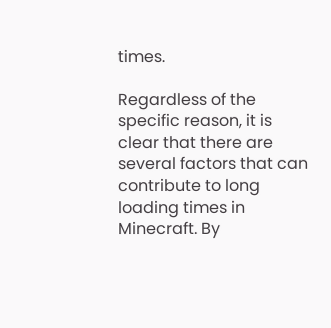times.

Regardless of the specific reason, it is clear that there are several factors that can contribute to long loading times in Minecraft. By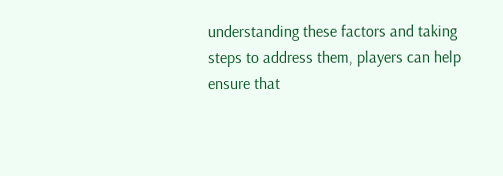understanding these factors and taking steps to address them, players can help ensure that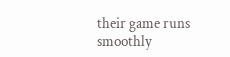their game runs smoothly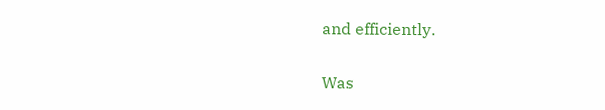and efficiently.

Was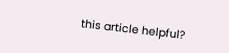this article helpful?